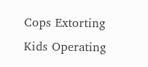Cops Extorting Kids Operating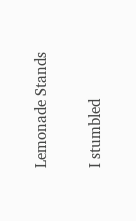Lemonade Stands

I stumbled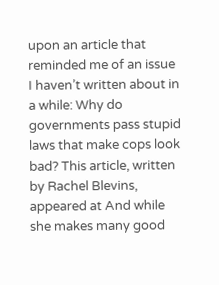upon an article that reminded me of an issue I haven’t written about in a while: Why do governments pass stupid laws that make cops look bad? This article, written by Rachel Blevins, appeared at And while she makes many good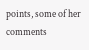points, some of her comments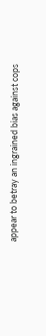appear to betray an ingrained bias against cops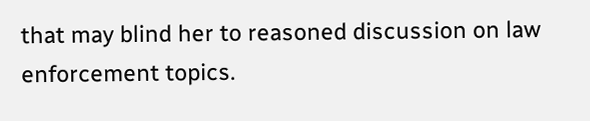that may blind her to reasoned discussion on law enforcement topics.